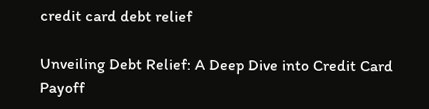credit card debt relief

Unveiling Debt Relief: A Deep Dive into Credit Card Payoff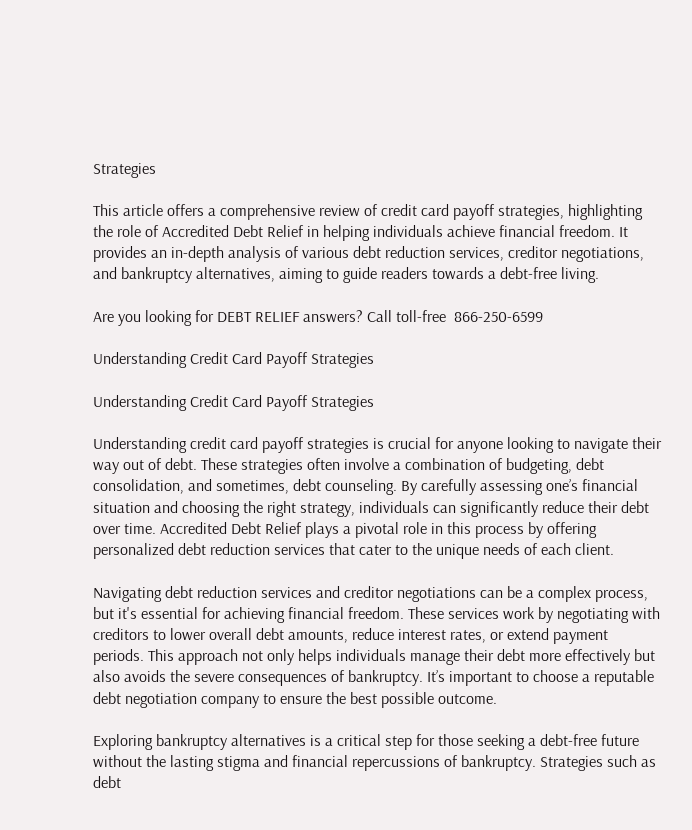Strategies

This article offers a comprehensive review of credit card payoff strategies, highlighting the role of Accredited Debt Relief in helping individuals achieve financial freedom. It provides an in-depth analysis of various debt reduction services, creditor negotiations, and bankruptcy alternatives, aiming to guide readers towards a debt-free living.

Are you looking for DEBT RELIEF answers? Call toll-free  866-250-6599

Understanding Credit Card Payoff Strategies

Understanding Credit Card Payoff Strategies

Understanding credit card payoff strategies is crucial for anyone looking to navigate their way out of debt. These strategies often involve a combination of budgeting, debt consolidation, and sometimes, debt counseling. By carefully assessing one’s financial situation and choosing the right strategy, individuals can significantly reduce their debt over time. Accredited Debt Relief plays a pivotal role in this process by offering personalized debt reduction services that cater to the unique needs of each client.

Navigating debt reduction services and creditor negotiations can be a complex process, but it's essential for achieving financial freedom. These services work by negotiating with creditors to lower overall debt amounts, reduce interest rates, or extend payment periods. This approach not only helps individuals manage their debt more effectively but also avoids the severe consequences of bankruptcy. It’s important to choose a reputable debt negotiation company to ensure the best possible outcome.

Exploring bankruptcy alternatives is a critical step for those seeking a debt-free future without the lasting stigma and financial repercussions of bankruptcy. Strategies such as debt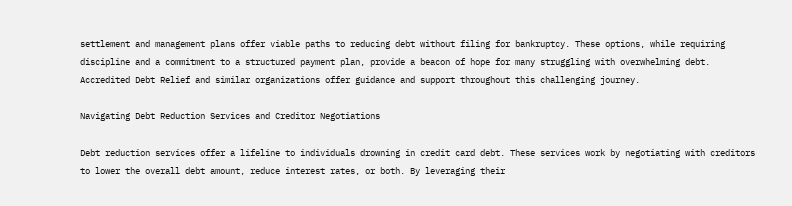settlement and management plans offer viable paths to reducing debt without filing for bankruptcy. These options, while requiring discipline and a commitment to a structured payment plan, provide a beacon of hope for many struggling with overwhelming debt. Accredited Debt Relief and similar organizations offer guidance and support throughout this challenging journey.

Navigating Debt Reduction Services and Creditor Negotiations

Debt reduction services offer a lifeline to individuals drowning in credit card debt. These services work by negotiating with creditors to lower the overall debt amount, reduce interest rates, or both. By leveraging their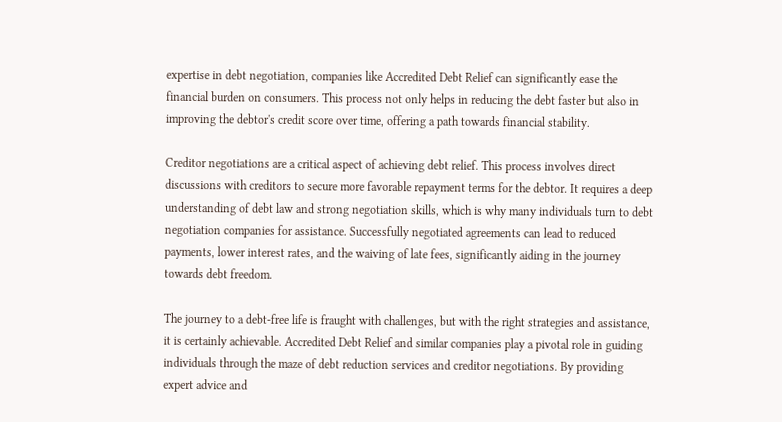expertise in debt negotiation, companies like Accredited Debt Relief can significantly ease the financial burden on consumers. This process not only helps in reducing the debt faster but also in improving the debtor's credit score over time, offering a path towards financial stability.

Creditor negotiations are a critical aspect of achieving debt relief. This process involves direct discussions with creditors to secure more favorable repayment terms for the debtor. It requires a deep understanding of debt law and strong negotiation skills, which is why many individuals turn to debt negotiation companies for assistance. Successfully negotiated agreements can lead to reduced payments, lower interest rates, and the waiving of late fees, significantly aiding in the journey towards debt freedom.

The journey to a debt-free life is fraught with challenges, but with the right strategies and assistance, it is certainly achievable. Accredited Debt Relief and similar companies play a pivotal role in guiding individuals through the maze of debt reduction services and creditor negotiations. By providing expert advice and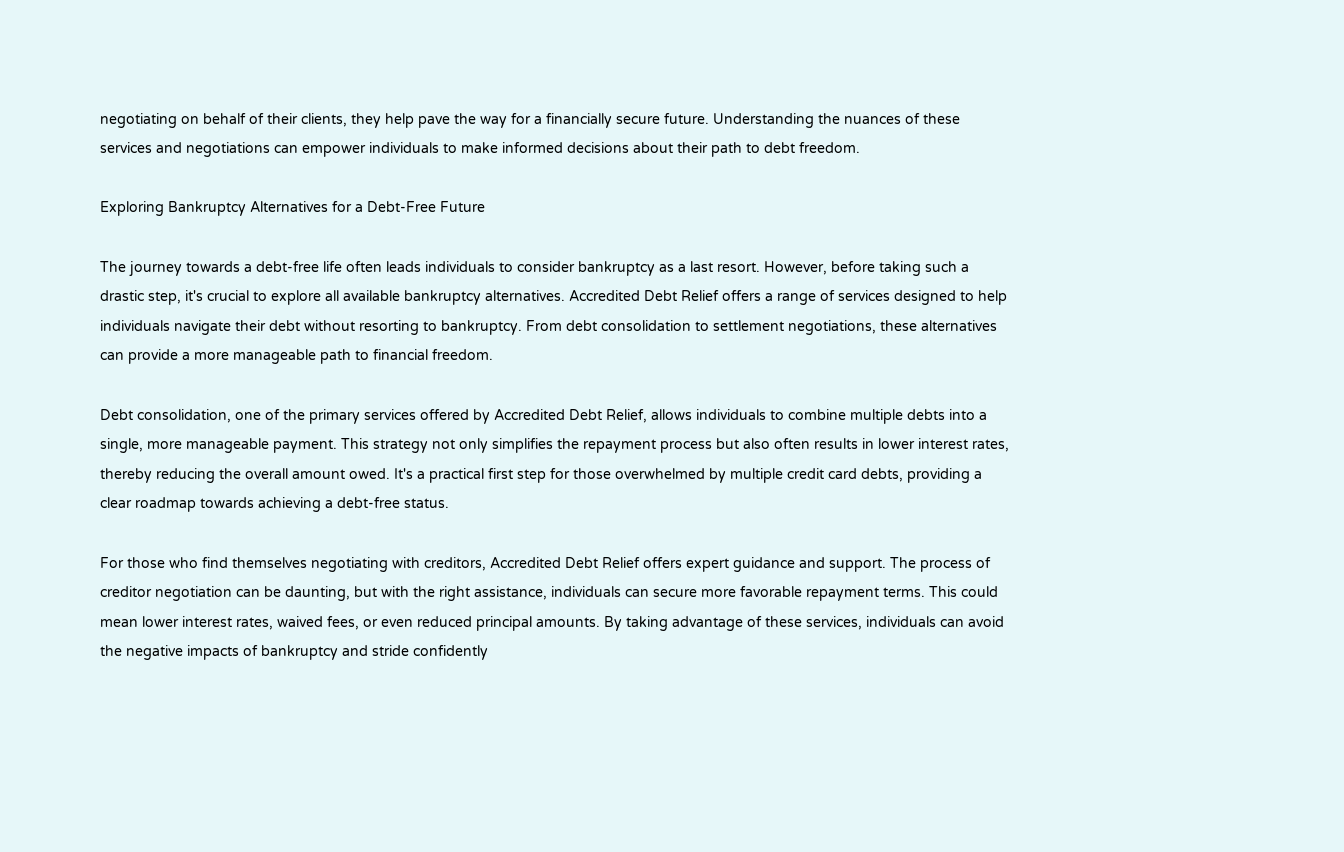negotiating on behalf of their clients, they help pave the way for a financially secure future. Understanding the nuances of these services and negotiations can empower individuals to make informed decisions about their path to debt freedom.

Exploring Bankruptcy Alternatives for a Debt-Free Future

The journey towards a debt-free life often leads individuals to consider bankruptcy as a last resort. However, before taking such a drastic step, it's crucial to explore all available bankruptcy alternatives. Accredited Debt Relief offers a range of services designed to help individuals navigate their debt without resorting to bankruptcy. From debt consolidation to settlement negotiations, these alternatives can provide a more manageable path to financial freedom.

Debt consolidation, one of the primary services offered by Accredited Debt Relief, allows individuals to combine multiple debts into a single, more manageable payment. This strategy not only simplifies the repayment process but also often results in lower interest rates, thereby reducing the overall amount owed. It's a practical first step for those overwhelmed by multiple credit card debts, providing a clear roadmap towards achieving a debt-free status.

For those who find themselves negotiating with creditors, Accredited Debt Relief offers expert guidance and support. The process of creditor negotiation can be daunting, but with the right assistance, individuals can secure more favorable repayment terms. This could mean lower interest rates, waived fees, or even reduced principal amounts. By taking advantage of these services, individuals can avoid the negative impacts of bankruptcy and stride confidently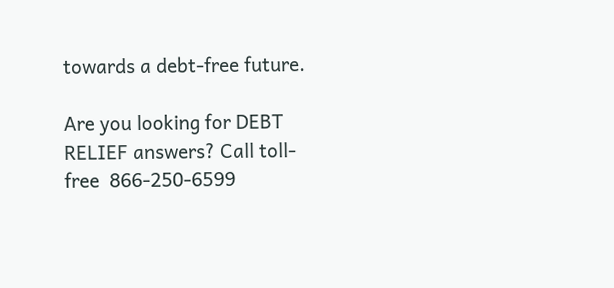towards a debt-free future.

Are you looking for DEBT RELIEF answers? Call toll-free  866-250-6599